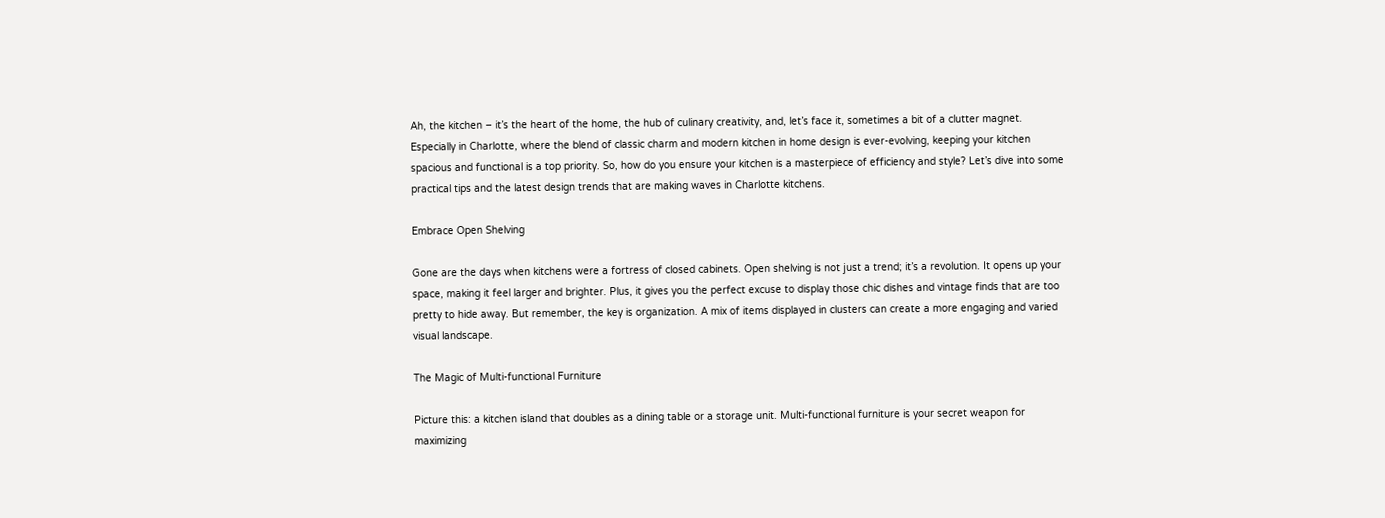Ah, the kitchen – it’s the heart of the home, the hub of culinary creativity, and, let’s face it, sometimes a bit of a clutter magnet. Especially in Charlotte, where the blend of classic charm and modern kitchen in home design is ever-evolving, keeping your kitchen spacious and functional is a top priority. So, how do you ensure your kitchen is a masterpiece of efficiency and style? Let’s dive into some practical tips and the latest design trends that are making waves in Charlotte kitchens.

Embrace Open Shelving

Gone are the days when kitchens were a fortress of closed cabinets. Open shelving is not just a trend; it’s a revolution. It opens up your space, making it feel larger and brighter. Plus, it gives you the perfect excuse to display those chic dishes and vintage finds that are too pretty to hide away. But remember, the key is organization. A mix of items displayed in clusters can create a more engaging and varied visual landscape.

The Magic of Multi-functional Furniture

Picture this: a kitchen island that doubles as a dining table or a storage unit. Multi-functional furniture is your secret weapon for maximizing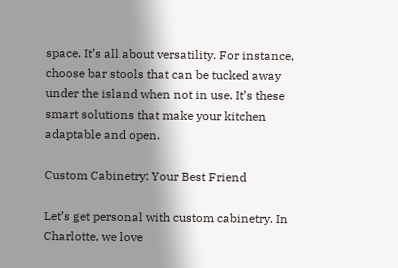space. It’s all about versatility. For instance, choose bar stools that can be tucked away under the island when not in use. It’s these smart solutions that make your kitchen adaptable and open.

Custom Cabinetry: Your Best Friend

Let’s get personal with custom cabinetry. In Charlotte, we love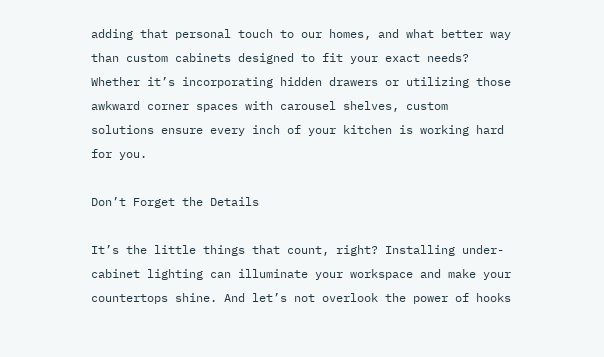adding that personal touch to our homes, and what better way than custom cabinets designed to fit your exact needs? Whether it’s incorporating hidden drawers or utilizing those awkward corner spaces with carousel shelves, custom solutions ensure every inch of your kitchen is working hard for you.

Don’t Forget the Details

It’s the little things that count, right? Installing under-cabinet lighting can illuminate your workspace and make your countertops shine. And let’s not overlook the power of hooks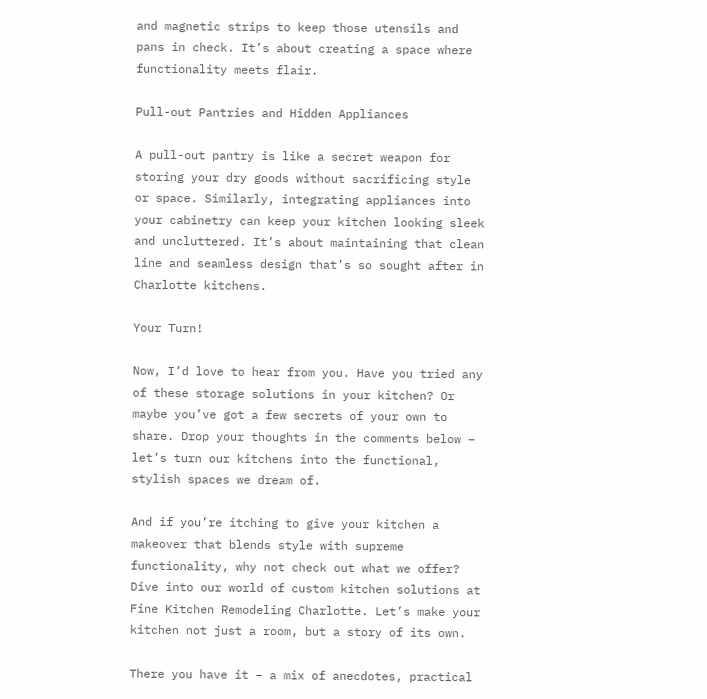and magnetic strips to keep those utensils and pans in check. It’s about creating a space where functionality meets flair.

Pull-out Pantries and Hidden Appliances

A pull-out pantry is like a secret weapon for storing your dry goods without sacrificing style or space. Similarly, integrating appliances into your cabinetry can keep your kitchen looking sleek and uncluttered. It’s about maintaining that clean line and seamless design that’s so sought after in Charlotte kitchens.

Your Turn!

Now, I’d love to hear from you. Have you tried any of these storage solutions in your kitchen? Or maybe you’ve got a few secrets of your own to share. Drop your thoughts in the comments below – let’s turn our kitchens into the functional, stylish spaces we dream of.

And if you’re itching to give your kitchen a makeover that blends style with supreme functionality, why not check out what we offer? Dive into our world of custom kitchen solutions at Fine Kitchen Remodeling Charlotte. Let’s make your kitchen not just a room, but a story of its own.

There you have it – a mix of anecdotes, practical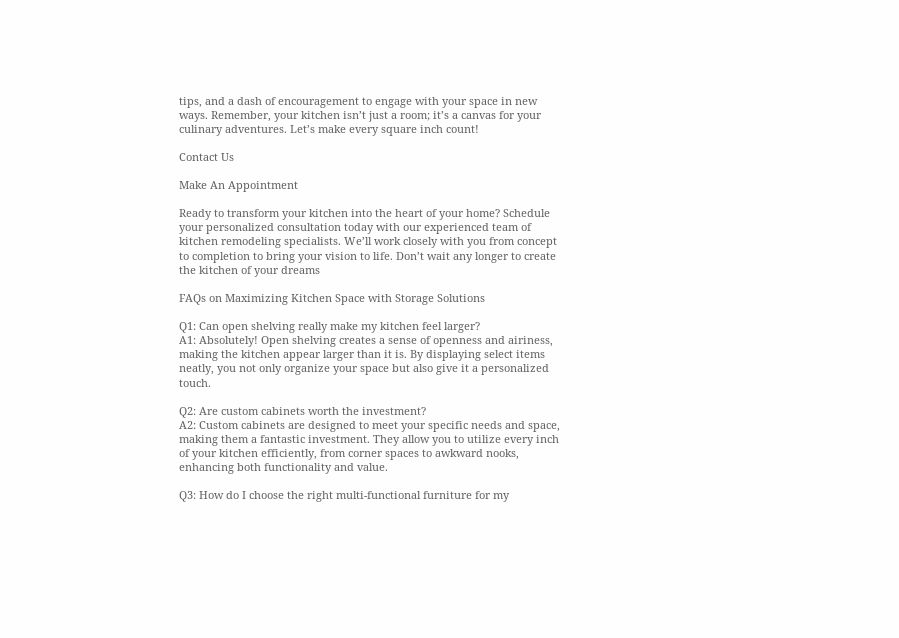tips, and a dash of encouragement to engage with your space in new ways. Remember, your kitchen isn’t just a room; it’s a canvas for your culinary adventures. Let’s make every square inch count!

Contact Us

Make An Appointment

Ready to transform your kitchen into the heart of your home? Schedule your personalized consultation today with our experienced team of kitchen remodeling specialists. We’ll work closely with you from concept to completion to bring your vision to life. Don’t wait any longer to create the kitchen of your dreams

FAQs on Maximizing Kitchen Space with Storage Solutions

Q1: Can open shelving really make my kitchen feel larger?
A1: Absolutely! Open shelving creates a sense of openness and airiness, making the kitchen appear larger than it is. By displaying select items neatly, you not only organize your space but also give it a personalized touch.

Q2: Are custom cabinets worth the investment?
A2: Custom cabinets are designed to meet your specific needs and space, making them a fantastic investment. They allow you to utilize every inch of your kitchen efficiently, from corner spaces to awkward nooks, enhancing both functionality and value.

Q3: How do I choose the right multi-functional furniture for my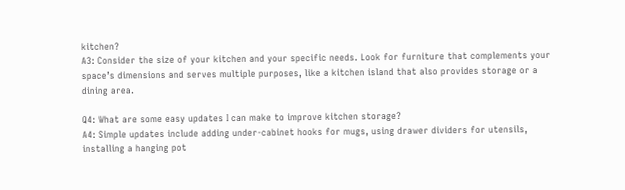kitchen?
A3: Consider the size of your kitchen and your specific needs. Look for furniture that complements your space’s dimensions and serves multiple purposes, like a kitchen island that also provides storage or a dining area.

Q4: What are some easy updates I can make to improve kitchen storage?
A4: Simple updates include adding under-cabinet hooks for mugs, using drawer dividers for utensils, installing a hanging pot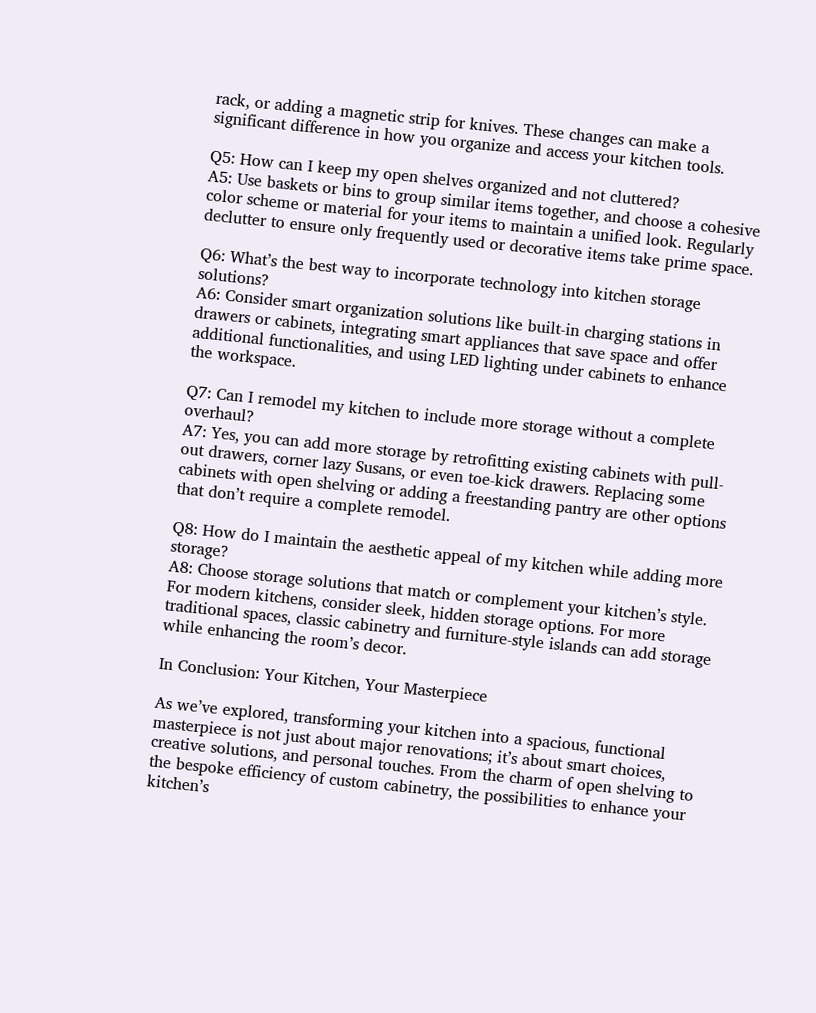rack, or adding a magnetic strip for knives. These changes can make a significant difference in how you organize and access your kitchen tools.

Q5: How can I keep my open shelves organized and not cluttered?
A5: Use baskets or bins to group similar items together, and choose a cohesive color scheme or material for your items to maintain a unified look. Regularly declutter to ensure only frequently used or decorative items take prime space.

Q6: What’s the best way to incorporate technology into kitchen storage solutions?
A6: Consider smart organization solutions like built-in charging stations in drawers or cabinets, integrating smart appliances that save space and offer additional functionalities, and using LED lighting under cabinets to enhance the workspace.

Q7: Can I remodel my kitchen to include more storage without a complete overhaul?
A7: Yes, you can add more storage by retrofitting existing cabinets with pull-out drawers, corner lazy Susans, or even toe-kick drawers. Replacing some cabinets with open shelving or adding a freestanding pantry are other options that don’t require a complete remodel.

Q8: How do I maintain the aesthetic appeal of my kitchen while adding more storage?
A8: Choose storage solutions that match or complement your kitchen’s style. For modern kitchens, consider sleek, hidden storage options. For more traditional spaces, classic cabinetry and furniture-style islands can add storage while enhancing the room’s decor.

In Conclusion: Your Kitchen, Your Masterpiece

As we’ve explored, transforming your kitchen into a spacious, functional masterpiece is not just about major renovations; it’s about smart choices, creative solutions, and personal touches. From the charm of open shelving to the bespoke efficiency of custom cabinetry, the possibilities to enhance your kitchen’s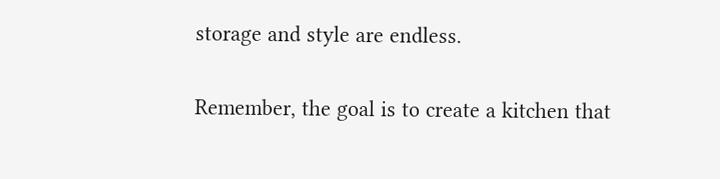storage and style are endless.

Remember, the goal is to create a kitchen that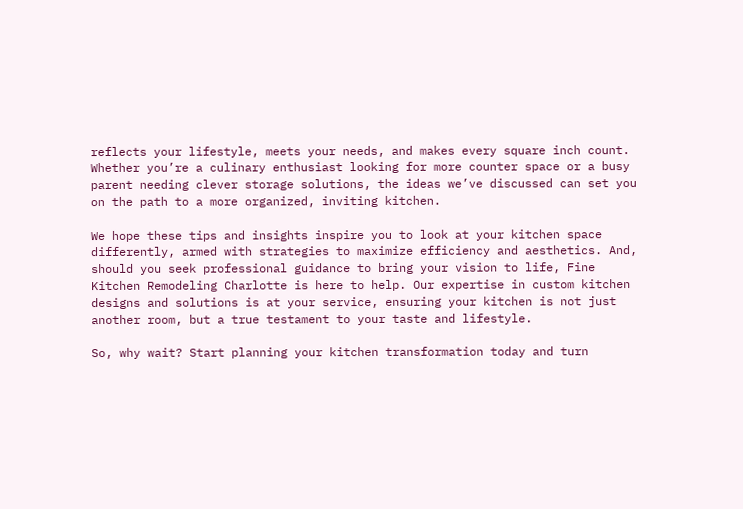reflects your lifestyle, meets your needs, and makes every square inch count. Whether you’re a culinary enthusiast looking for more counter space or a busy parent needing clever storage solutions, the ideas we’ve discussed can set you on the path to a more organized, inviting kitchen.

We hope these tips and insights inspire you to look at your kitchen space differently, armed with strategies to maximize efficiency and aesthetics. And, should you seek professional guidance to bring your vision to life, Fine Kitchen Remodeling Charlotte is here to help. Our expertise in custom kitchen designs and solutions is at your service, ensuring your kitchen is not just another room, but a true testament to your taste and lifestyle.

So, why wait? Start planning your kitchen transformation today and turn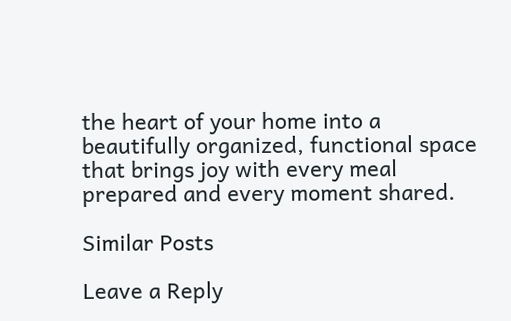the heart of your home into a beautifully organized, functional space that brings joy with every meal prepared and every moment shared.

Similar Posts

Leave a Reply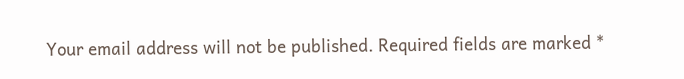Your email address will not be published. Required fields are marked *